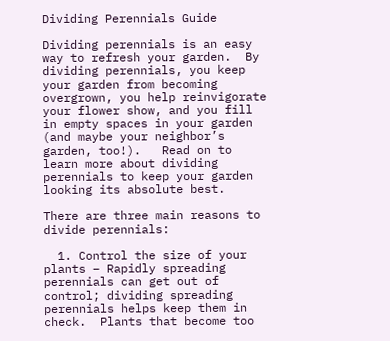Dividing Perennials Guide

Dividing perennials is an easy way to refresh your garden.  By dividing perennials, you keep your garden from becoming overgrown, you help reinvigorate your flower show, and you fill in empty spaces in your garden (and maybe your neighbor’s garden, too!).   Read on to learn more about dividing perennials to keep your garden looking its absolute best.

There are three main reasons to divide perennials:

  1. Control the size of your plants – Rapidly spreading perennials can get out of control; dividing spreading perennials helps keep them in check.  Plants that become too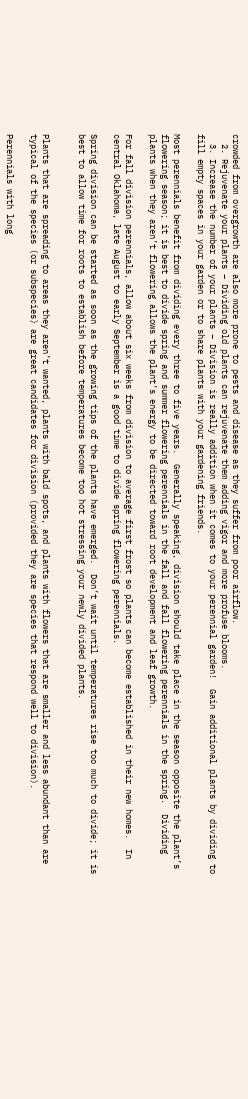crowded from overgrowth are also more prone to pests and disease as they suffer from poor airflow.
  2. Rejuvenate your plants – Dividing old plants can rejuvenate them adding vigor and more profuse blooms.
  3. Increase the number of your plants – Division is really addition when it comes to your perennial garden!  Gain additional plants by dividing to fill empty spaces in your garden or to share plants with your gardening friends.

Most perennials benefit from dividing every three to five years.  Generally speaking, division should take place in the season opposite the plant’s flowering season; it is best to divide spring and summer flowering perennials in the fall and fall flowering perennials in the spring.  Dividing plants when they aren’t flowering allows the plant’s energy to be directed toward root development and leaf growth.

For fall division perennials, allow about six weeks from division to average first frost so plants can become established in their new homes.  In central Oklahoma, late August to early September is a good time to divide spring flowering perennials.

Spring division can be started as soon as the growing tips of the plants have emerged.  Don’t wait until temperatures rise too much to divide; it is best to allow time for roots to establish before temperatures become too hot stressing your newly divided plants.


Plants that are spreading to areas they aren’t wanted, plants with bald spots, and plants with flowers that are smaller and less abundant than are typical of the species (or subspecies) are great candidates for division (provided they are species that respond well to division).

Perennials with long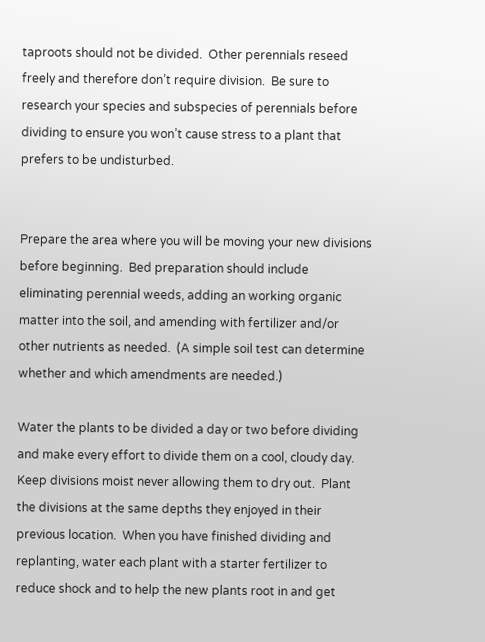taproots should not be divided.  Other perennials reseed freely and therefore don’t require division.  Be sure to research your species and subspecies of perennials before dividing to ensure you won’t cause stress to a plant that prefers to be undisturbed.


Prepare the area where you will be moving your new divisions before beginning.  Bed preparation should include eliminating perennial weeds, adding an working organic matter into the soil, and amending with fertilizer and/or other nutrients as needed.  (A simple soil test can determine whether and which amendments are needed.)

Water the plants to be divided a day or two before dividing and make every effort to divide them on a cool, cloudy day. Keep divisions moist never allowing them to dry out.  Plant the divisions at the same depths they enjoyed in their previous location.  When you have finished dividing and replanting, water each plant with a starter fertilizer to reduce shock and to help the new plants root in and get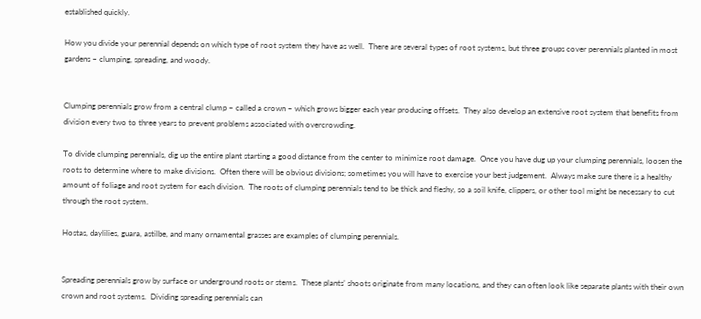established quickly.

How you divide your perennial depends on which type of root system they have as well.  There are several types of root systems, but three groups cover perennials planted in most gardens – clumping, spreading, and woody.


Clumping perennials grow from a central clump – called a crown – which grows bigger each year producing offsets.  They also develop an extensive root system that benefits from division every two to three years to prevent problems associated with overcrowding.

To divide clumping perennials, dig up the entire plant starting a good distance from the center to minimize root damage.  Once you have dug up your clumping perennials, loosen the roots to determine where to make divisions.  Often there will be obvious divisions; sometimes you will have to exercise your best judgement.  Always make sure there is a healthy amount of foliage and root system for each division.  The roots of clumping perennials tend to be thick and fleshy, so a soil knife, clippers, or other tool might be necessary to cut through the root system.

Hostas, daylilies, guara, astilbe, and many ornamental grasses are examples of clumping perennials.


Spreading perennials grow by surface or underground roots or stems.  These plants’ shoots originate from many locations, and they can often look like separate plants with their own crown and root systems.  Dividing spreading perennials can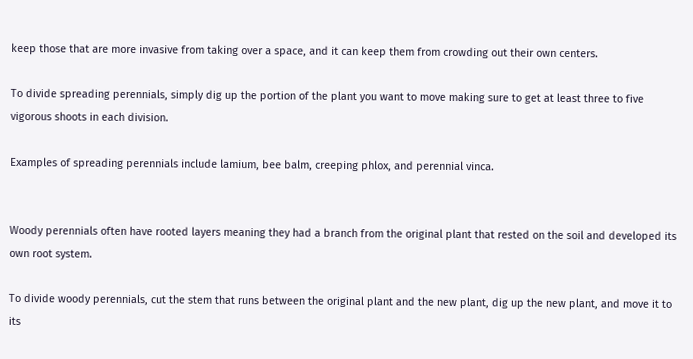keep those that are more invasive from taking over a space, and it can keep them from crowding out their own centers.

To divide spreading perennials, simply dig up the portion of the plant you want to move making sure to get at least three to five vigorous shoots in each division.

Examples of spreading perennials include lamium, bee balm, creeping phlox, and perennial vinca.


Woody perennials often have rooted layers meaning they had a branch from the original plant that rested on the soil and developed its own root system.

To divide woody perennials, cut the stem that runs between the original plant and the new plant, dig up the new plant, and move it to its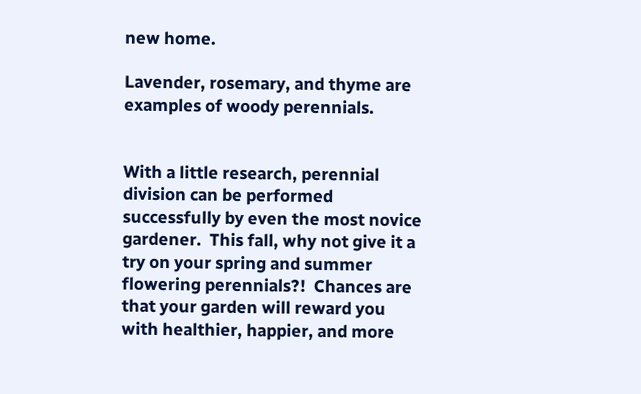new home.

Lavender, rosemary, and thyme are examples of woody perennials.


With a little research, perennial division can be performed successfully by even the most novice gardener.  This fall, why not give it a try on your spring and summer flowering perennials?!  Chances are that your garden will reward you with healthier, happier, and more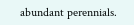abundant perennials.